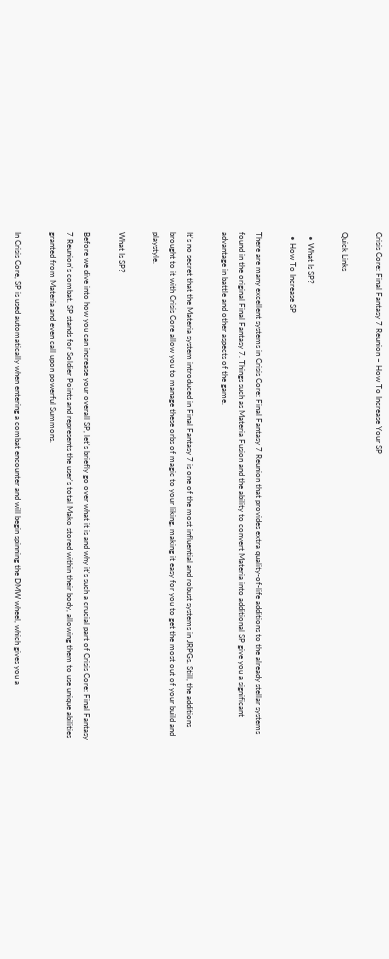Crisis Core: Final Fantasy 7 Reunion – How To Increase Your SP

Quick Links

  • What Is SP?
  • How To Increase SP

There are many excellent systems in Crisis Core: Final Fantasy 7 Reunion that provides extra quality-of-life additions to the already stellar systems found in the original Final Fantasy 7. Things such as Materia Fusion and the ability to convert Materia into additional SP give you a significant advantage in battle and other aspects of the game.

It's no secret that the Materia system introduced in Final Fantasy 7 is one of the most influential and robust systems in JRPGs. Still, the additions brought to it with Crisis Core allow you to manage these orbs of magic to your liking, making it easy for you to get the most out of your build and playstyle.

What Is SP?

Before we dive into how you can increase your overall SP, let's briefly go over what it is and why it's such a crucial part of Crisis Core: Final Fantasy 7 Reunion's combat. SP stands for Soldier Points and represents the user's total Mako stored within their body, allowing them to use unique abilities granted from Materia and even call upon powerful Summons.

In Crisis Core, SP is used automatically when entering a combat encounter and will begin spinning the DMW wheel, which gives you a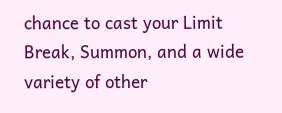chance to cast your Limit Break, Summon, and a wide variety of other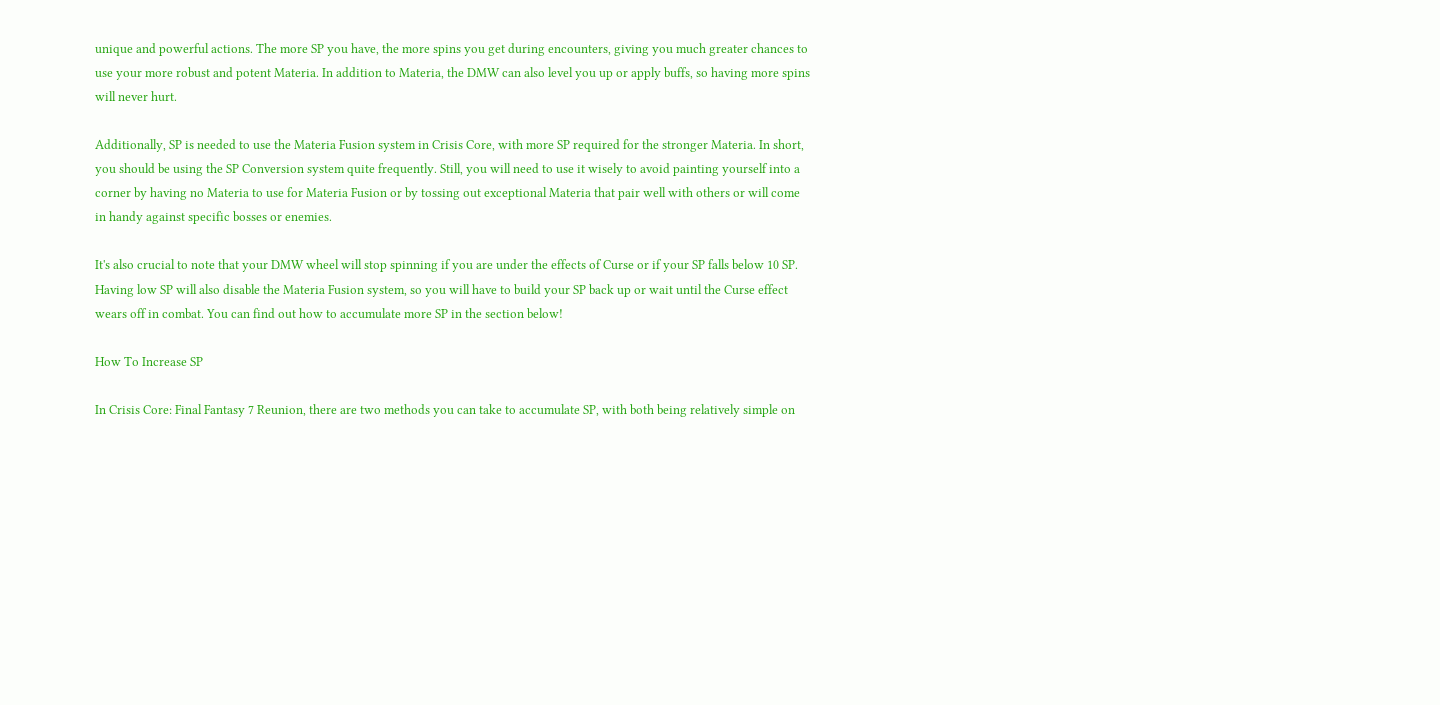unique and powerful actions. The more SP you have, the more spins you get during encounters, giving you much greater chances to use your more robust and potent Materia. In addition to Materia, the DMW can also level you up or apply buffs, so having more spins will never hurt.

Additionally, SP is needed to use the Materia Fusion system in Crisis Core, with more SP required for the stronger Materia. In short, you should be using the SP Conversion system quite frequently. Still, you will need to use it wisely to avoid painting yourself into a corner by having no Materia to use for Materia Fusion or by tossing out exceptional Materia that pair well with others or will come in handy against specific bosses or enemies.

It's also crucial to note that your DMW wheel will stop spinning if you are under the effects of Curse or if your SP falls below 10 SP. Having low SP will also disable the Materia Fusion system, so you will have to build your SP back up or wait until the Curse effect wears off in combat. You can find out how to accumulate more SP in the section below!

How To Increase SP

In Crisis Core: Final Fantasy 7 Reunion, there are two methods you can take to accumulate SP, with both being relatively simple on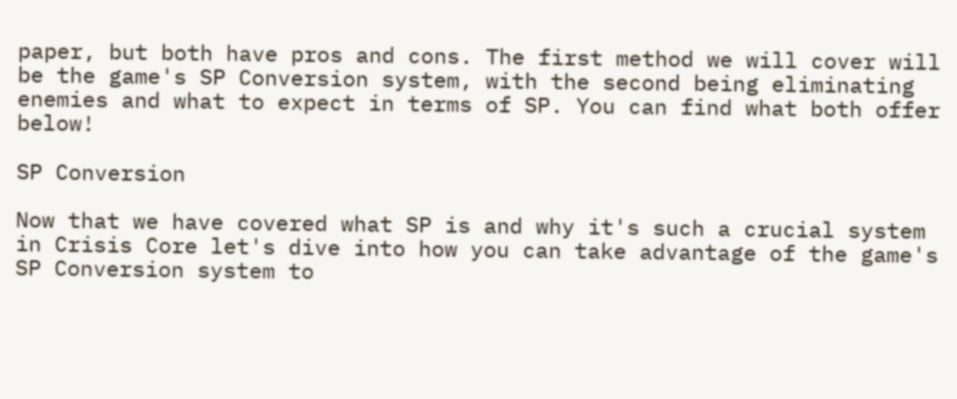paper, but both have pros and cons. The first method we will cover will be the game's SP Conversion system, with the second being eliminating enemies and what to expect in terms of SP. You can find what both offer below!

SP Conversion

Now that we have covered what SP is and why it's such a crucial system in Crisis Core let's dive into how you can take advantage of the game's SP Conversion system to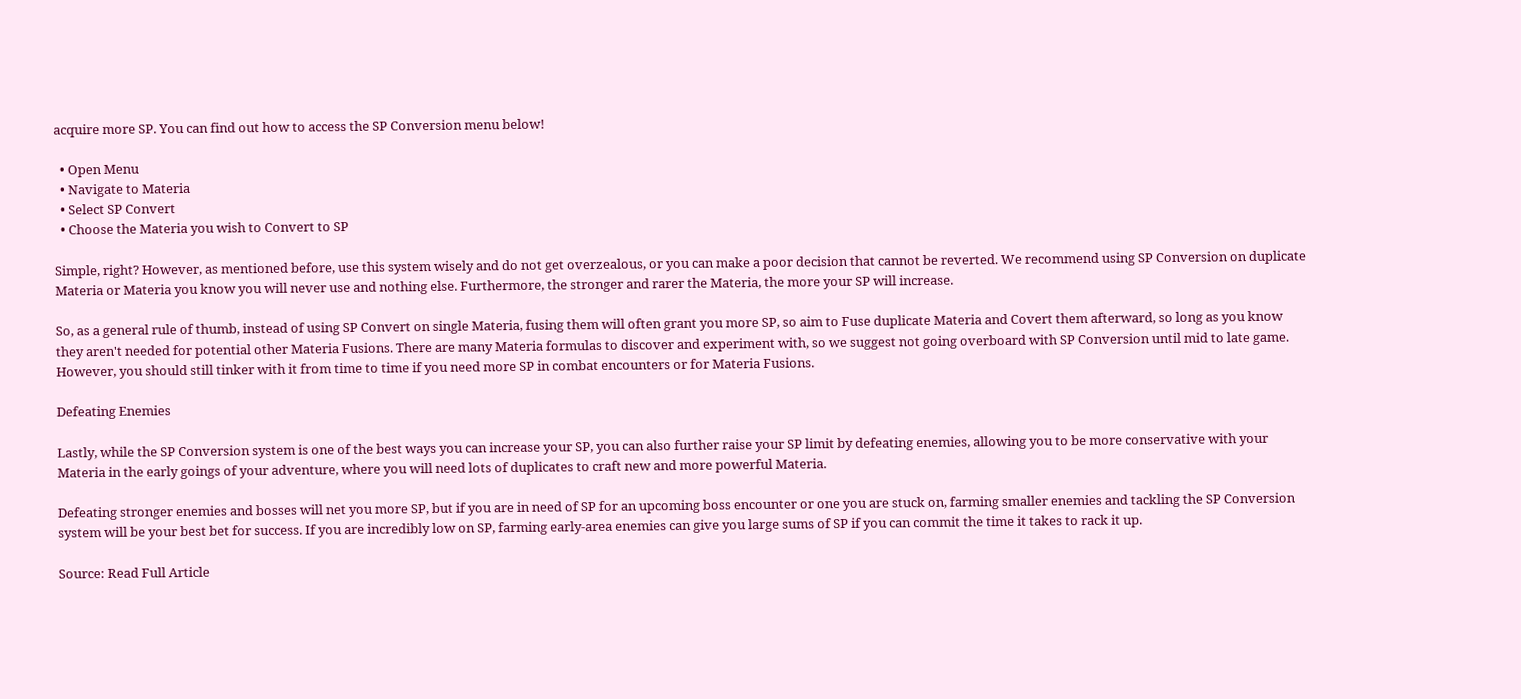acquire more SP. You can find out how to access the SP Conversion menu below!

  • Open Menu
  • Navigate to Materia
  • Select SP Convert
  • Choose the Materia you wish to Convert to SP

Simple, right? However, as mentioned before, use this system wisely and do not get overzealous, or you can make a poor decision that cannot be reverted. We recommend using SP Conversion on duplicate Materia or Materia you know you will never use and nothing else. Furthermore, the stronger and rarer the Materia, the more your SP will increase.

So, as a general rule of thumb, instead of using SP Convert on single Materia, fusing them will often grant you more SP, so aim to Fuse duplicate Materia and Covert them afterward, so long as you know they aren't needed for potential other Materia Fusions. There are many Materia formulas to discover and experiment with, so we suggest not going overboard with SP Conversion until mid to late game. However, you should still tinker with it from time to time if you need more SP in combat encounters or for Materia Fusions.

Defeating Enemies

Lastly, while the SP Conversion system is one of the best ways you can increase your SP, you can also further raise your SP limit by defeating enemies, allowing you to be more conservative with your Materia in the early goings of your adventure, where you will need lots of duplicates to craft new and more powerful Materia.

Defeating stronger enemies and bosses will net you more SP, but if you are in need of SP for an upcoming boss encounter or one you are stuck on, farming smaller enemies and tackling the SP Conversion system will be your best bet for success. If you are incredibly low on SP, farming early-area enemies can give you large sums of SP if you can commit the time it takes to rack it up.

Source: Read Full Article